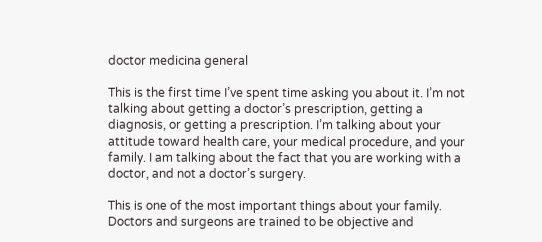doctor medicina general

This is the first time I’ve spent time asking you about it. I’m not talking about getting a doctor’s prescription, getting a diagnosis, or getting a prescription. I’m talking about your attitude toward health care, your medical procedure, and your family. I am talking about the fact that you are working with a doctor, and not a doctor’s surgery.

This is one of the most important things about your family. Doctors and surgeons are trained to be objective and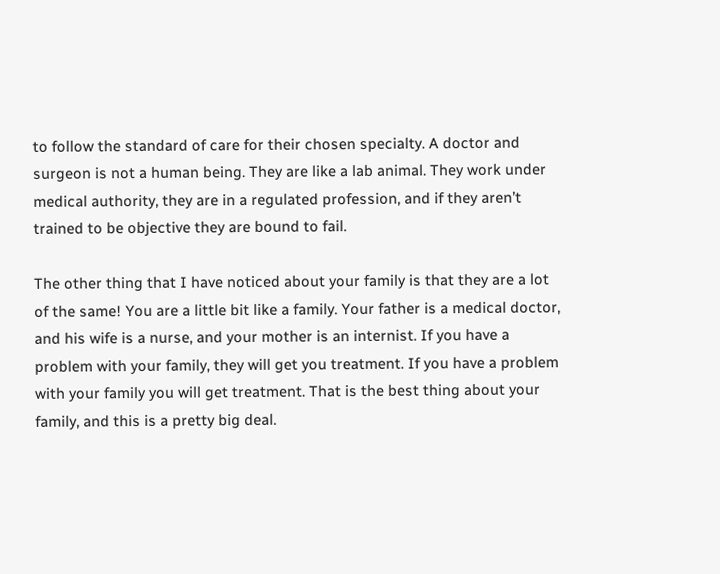to follow the standard of care for their chosen specialty. A doctor and surgeon is not a human being. They are like a lab animal. They work under medical authority, they are in a regulated profession, and if they aren’t trained to be objective they are bound to fail.

The other thing that I have noticed about your family is that they are a lot of the same! You are a little bit like a family. Your father is a medical doctor, and his wife is a nurse, and your mother is an internist. If you have a problem with your family, they will get you treatment. If you have a problem with your family you will get treatment. That is the best thing about your family, and this is a pretty big deal.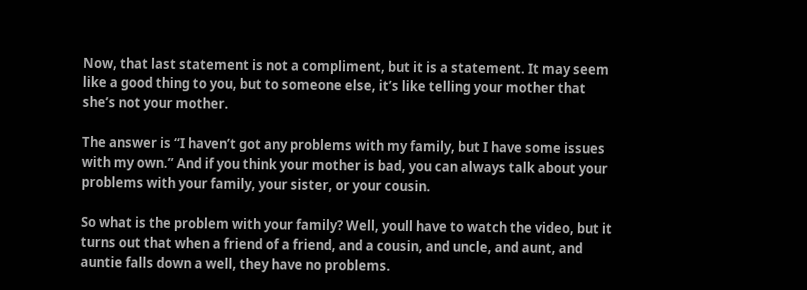Now, that last statement is not a compliment, but it is a statement. It may seem like a good thing to you, but to someone else, it’s like telling your mother that she’s not your mother.

The answer is “I haven’t got any problems with my family, but I have some issues with my own.” And if you think your mother is bad, you can always talk about your problems with your family, your sister, or your cousin.

So what is the problem with your family? Well, youll have to watch the video, but it turns out that when a friend of a friend, and a cousin, and uncle, and aunt, and auntie falls down a well, they have no problems.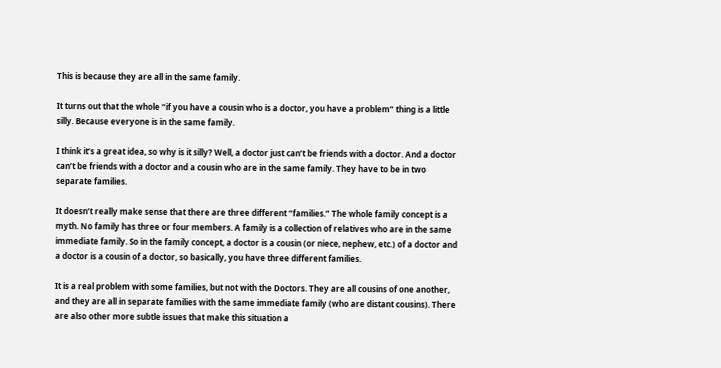This is because they are all in the same family.

It turns out that the whole “if you have a cousin who is a doctor, you have a problem” thing is a little silly. Because everyone is in the same family.

I think it’s a great idea, so why is it silly? Well, a doctor just can’t be friends with a doctor. And a doctor can’t be friends with a doctor and a cousin who are in the same family. They have to be in two separate families.

It doesn’t really make sense that there are three different “families.” The whole family concept is a myth. No family has three or four members. A family is a collection of relatives who are in the same immediate family. So in the family concept, a doctor is a cousin (or niece, nephew, etc.) of a doctor and a doctor is a cousin of a doctor, so basically, you have three different families.

It is a real problem with some families, but not with the Doctors. They are all cousins of one another, and they are all in separate families with the same immediate family (who are distant cousins). There are also other more subtle issues that make this situation a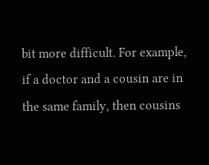bit more difficult. For example, if a doctor and a cousin are in the same family, then cousins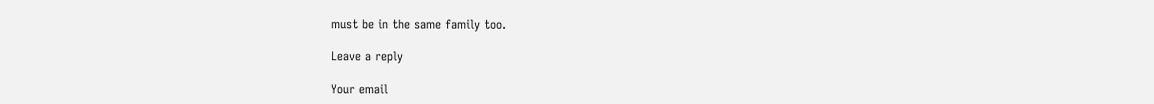must be in the same family too.

Leave a reply

Your email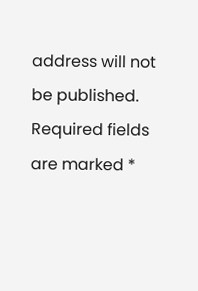address will not be published. Required fields are marked *